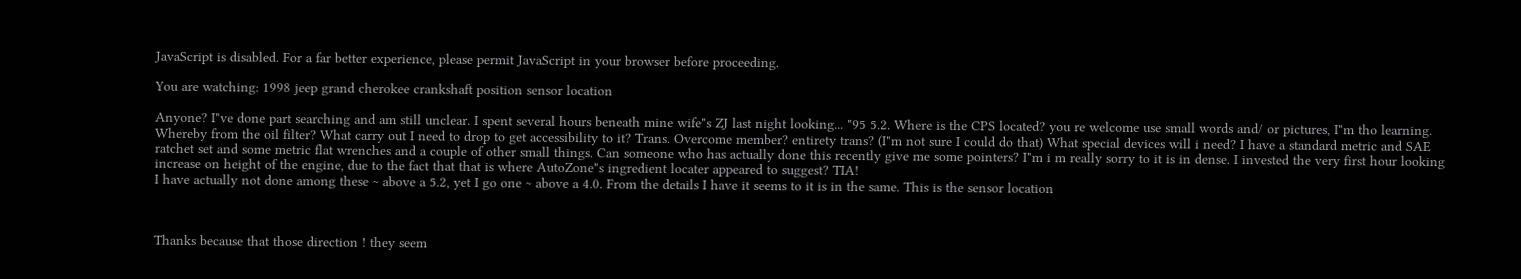JavaScript is disabled. For a far better experience, please permit JavaScript in your browser before proceeding.

You are watching: 1998 jeep grand cherokee crankshaft position sensor location

Anyone? I"ve done part searching and am still unclear. I spent several hours beneath mine wife"s ZJ last night looking... "95 5.2. Where is the CPS located? you re welcome use small words and/ or pictures, I"m tho learning. Whereby from the oil filter? What carry out I need to drop to get accessibility to it? Trans. Overcome member? entirety trans? (I"m not sure I could do that) What special devices will i need? I have a standard metric and SAE ratchet set and some metric flat wrenches and a couple of other small things. Can someone who has actually done this recently give me some pointers? I"m i m really sorry to it is in dense. I invested the very first hour looking increase on height of the engine, due to the fact that that is where AutoZone"s ingredient locater appeared to suggest? TIA!
I have actually not done among these ~ above a 5.2, yet I go one ~ above a 4.0. From the details I have it seems to it is in the same. This is the sensor location



Thanks because that those direction ! they seem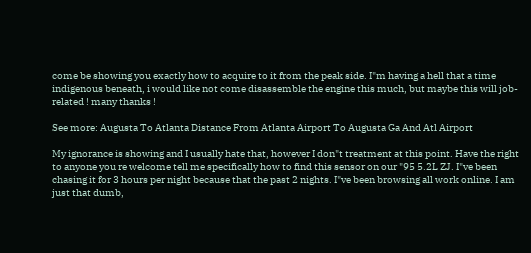come be showing you exactly how to acquire to it from the peak side. I"m having a hell that a time indigenous beneath, i would like not come disassemble the engine this much, but maybe this will job-related ! many thanks !

See more: Augusta To Atlanta Distance From Atlanta Airport To Augusta Ga And Atl Airport

My ignorance is showing and I usually hate that, however I don"t treatment at this point. Have the right to anyone you re welcome tell me specifically how to find this sensor on our "95 5.2L ZJ. I"ve been chasing it for 3 hours per night because that the past 2 nights. I"ve been browsing all work online. I am just that dumb,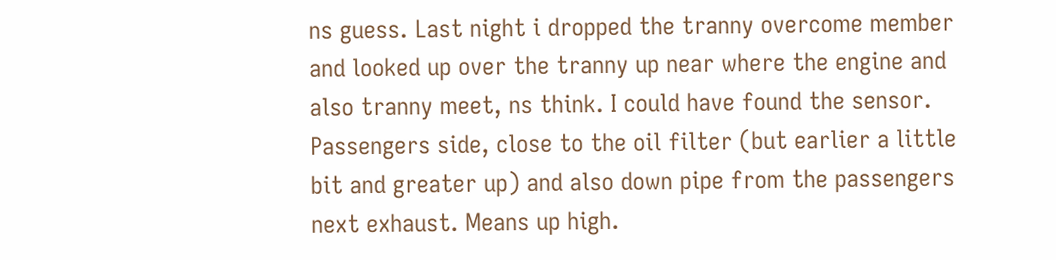ns guess. Last night i dropped the tranny overcome member and looked up over the tranny up near where the engine and also tranny meet, ns think. I could have found the sensor. Passengers side, close to the oil filter (but earlier a little bit and greater up) and also down pipe from the passengers next exhaust. Means up high.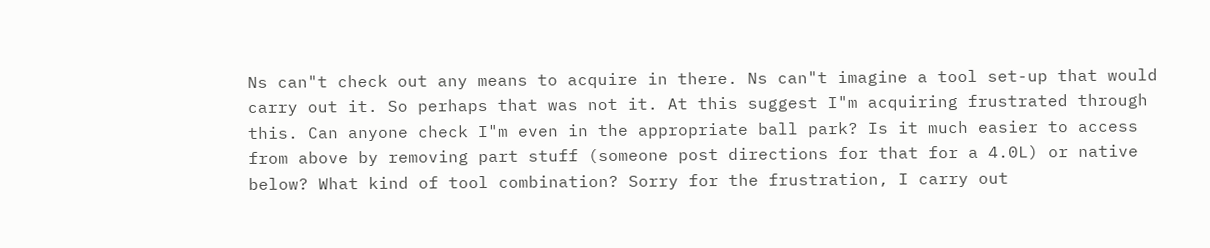Ns can"t check out any means to acquire in there. Ns can"t imagine a tool set-up that would carry out it. So perhaps that was not it. At this suggest I"m acquiring frustrated through this. Can anyone check I"m even in the appropriate ball park? Is it much easier to access from above by removing part stuff (someone post directions for that for a 4.0L) or native below? What kind of tool combination? Sorry for the frustration, I carry out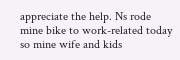appreciate the help. Ns rode mine bike to work-related today so mine wife and kids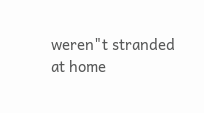weren"t stranded at home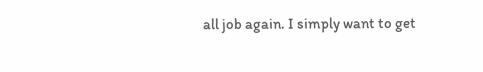all job again. I simply want to get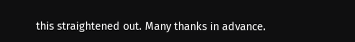this straightened out. Many thanks in advance.